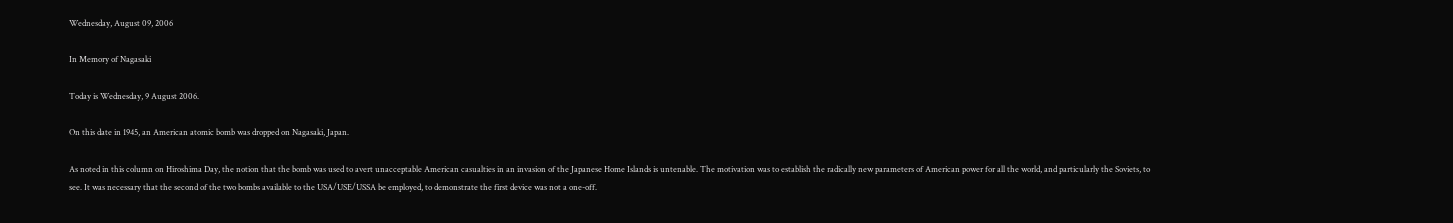Wednesday, August 09, 2006

In Memory of Nagasaki

Today is Wednesday, 9 August 2006.

On this date in 1945, an American atomic bomb was dropped on Nagasaki, Japan.

As noted in this column on Hiroshima Day, the notion that the bomb was used to avert unacceptable American casualties in an invasion of the Japanese Home Islands is untenable. The motivation was to establish the radically new parameters of American power for all the world, and particularly the Soviets, to see. It was necessary that the second of the two bombs available to the USA/USE/USSA be employed, to demonstrate the first device was not a one-off.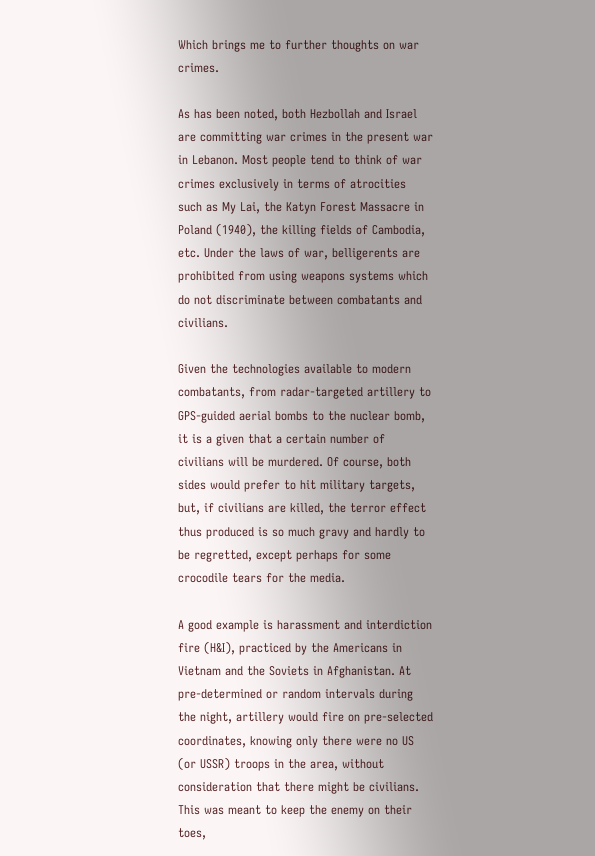Which brings me to further thoughts on war crimes.

As has been noted, both Hezbollah and Israel are committing war crimes in the present war in Lebanon. Most people tend to think of war crimes exclusively in terms of atrocities such as My Lai, the Katyn Forest Massacre in Poland (1940), the killing fields of Cambodia, etc. Under the laws of war, belligerents are prohibited from using weapons systems which do not discriminate between combatants and civilians.

Given the technologies available to modern combatants, from radar-targeted artillery to GPS-guided aerial bombs to the nuclear bomb, it is a given that a certain number of civilians will be murdered. Of course, both sides would prefer to hit military targets, but, if civilians are killed, the terror effect thus produced is so much gravy and hardly to be regretted, except perhaps for some crocodile tears for the media.

A good example is harassment and interdiction fire (H&I), practiced by the Americans in Vietnam and the Soviets in Afghanistan. At pre-determined or random intervals during the night, artillery would fire on pre-selected coordinates, knowing only there were no US (or USSR) troops in the area, without consideration that there might be civilians. This was meant to keep the enemy on their toes,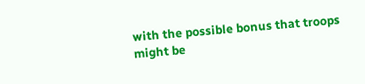with the possible bonus that troops might be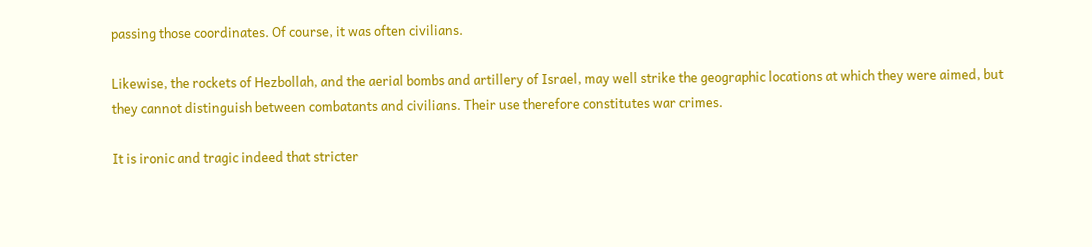passing those coordinates. Of course, it was often civilians.

Likewise, the rockets of Hezbollah, and the aerial bombs and artillery of Israel, may well strike the geographic locations at which they were aimed, but they cannot distinguish between combatants and civilians. Their use therefore constitutes war crimes.

It is ironic and tragic indeed that stricter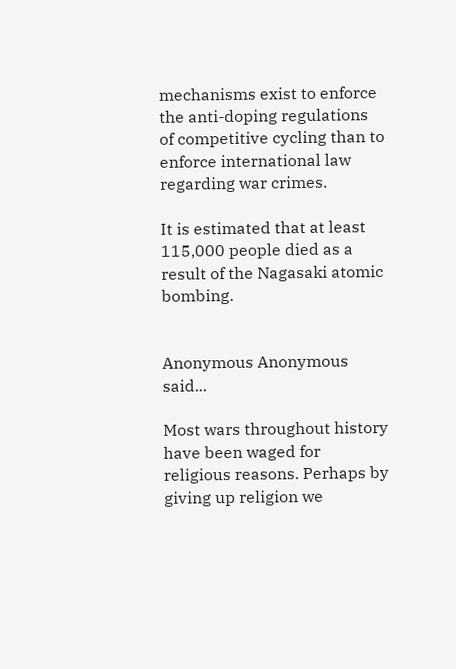mechanisms exist to enforce the anti-doping regulations of competitive cycling than to enforce international law regarding war crimes.

It is estimated that at least 115,000 people died as a result of the Nagasaki atomic bombing.


Anonymous Anonymous said...

Most wars throughout history have been waged for religious reasons. Perhaps by giving up religion we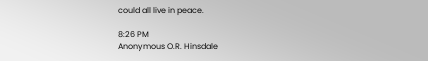could all live in peace.

8:26 PM
Anonymous O.R. Hinsdale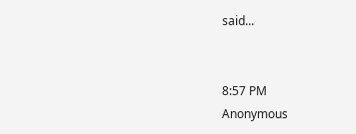said...


8:57 PM
Anonymous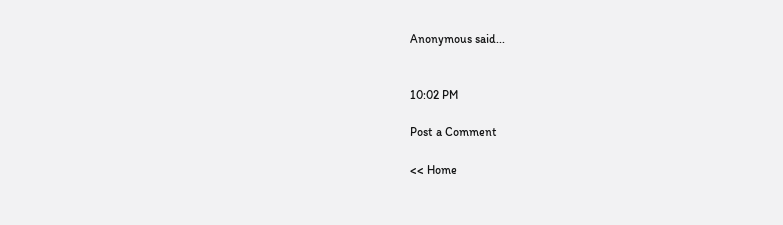Anonymous said...


10:02 PM

Post a Comment

<< Home